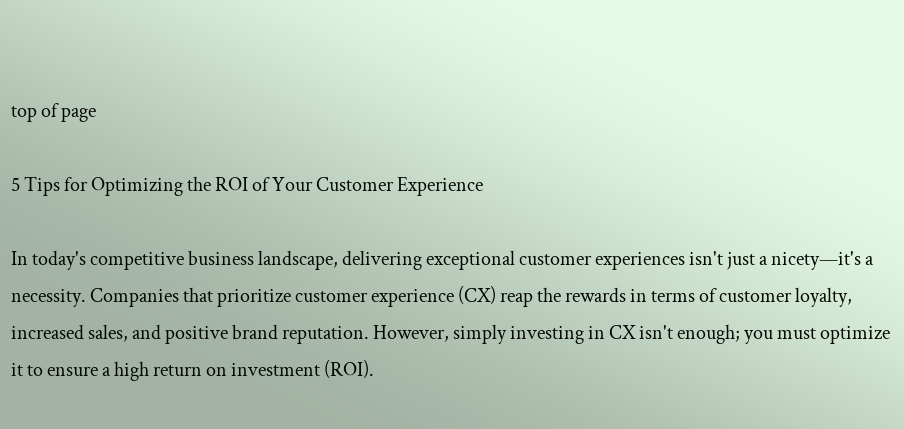top of page

5 Tips for Optimizing the ROI of Your Customer Experience

In today's competitive business landscape, delivering exceptional customer experiences isn't just a nicety—it's a necessity. Companies that prioritize customer experience (CX) reap the rewards in terms of customer loyalty, increased sales, and positive brand reputation. However, simply investing in CX isn't enough; you must optimize it to ensure a high return on investment (ROI).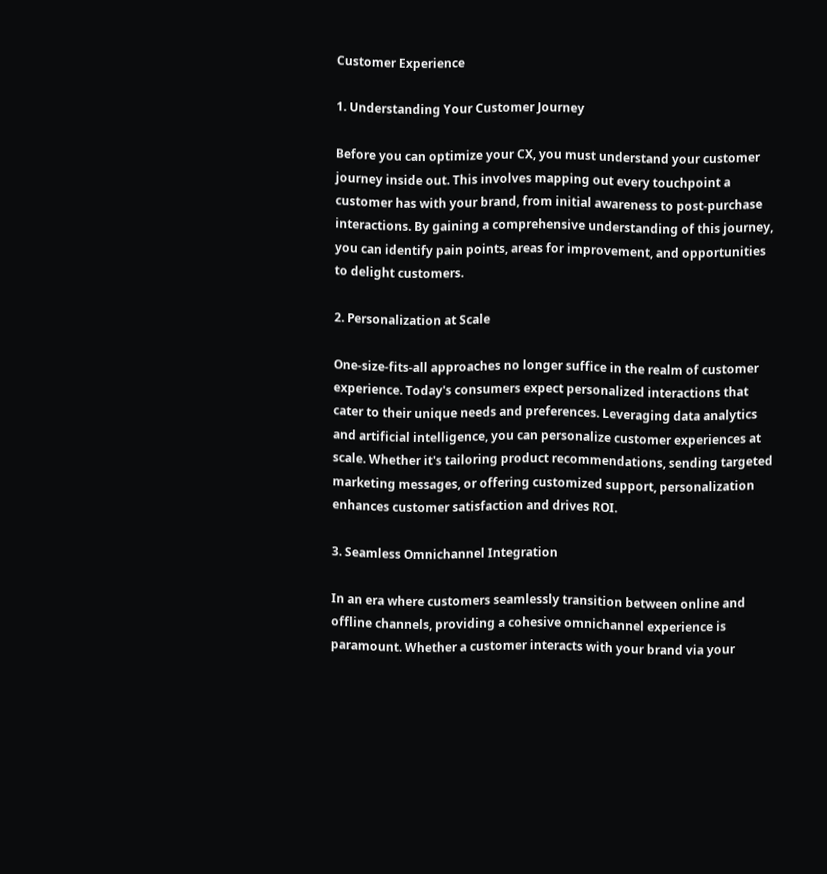Customer Experience

1. Understanding Your Customer Journey

Before you can optimize your CX, you must understand your customer journey inside out. This involves mapping out every touchpoint a customer has with your brand, from initial awareness to post-purchase interactions. By gaining a comprehensive understanding of this journey, you can identify pain points, areas for improvement, and opportunities to delight customers.

2. Personalization at Scale

One-size-fits-all approaches no longer suffice in the realm of customer experience. Today's consumers expect personalized interactions that cater to their unique needs and preferences. Leveraging data analytics and artificial intelligence, you can personalize customer experiences at scale. Whether it's tailoring product recommendations, sending targeted marketing messages, or offering customized support, personalization enhances customer satisfaction and drives ROI.

3. Seamless Omnichannel Integration

In an era where customers seamlessly transition between online and offline channels, providing a cohesive omnichannel experience is paramount. Whether a customer interacts with your brand via your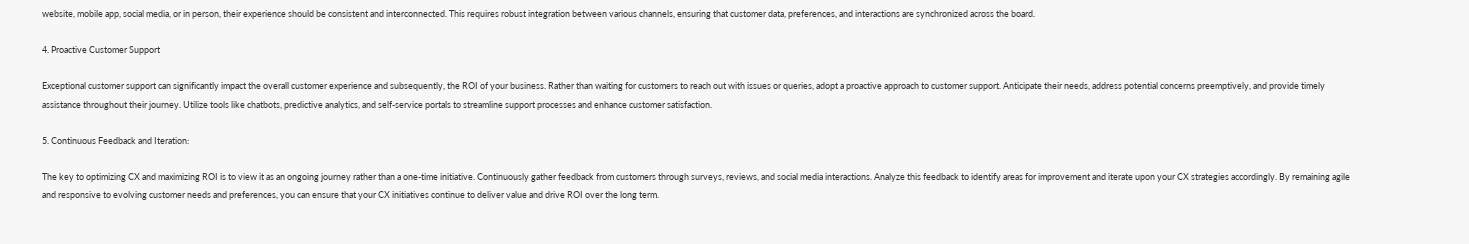website, mobile app, social media, or in person, their experience should be consistent and interconnected. This requires robust integration between various channels, ensuring that customer data, preferences, and interactions are synchronized across the board.

4. Proactive Customer Support

Exceptional customer support can significantly impact the overall customer experience and subsequently, the ROI of your business. Rather than waiting for customers to reach out with issues or queries, adopt a proactive approach to customer support. Anticipate their needs, address potential concerns preemptively, and provide timely assistance throughout their journey. Utilize tools like chatbots, predictive analytics, and self-service portals to streamline support processes and enhance customer satisfaction.

5. Continuous Feedback and Iteration:

The key to optimizing CX and maximizing ROI is to view it as an ongoing journey rather than a one-time initiative. Continuously gather feedback from customers through surveys, reviews, and social media interactions. Analyze this feedback to identify areas for improvement and iterate upon your CX strategies accordingly. By remaining agile and responsive to evolving customer needs and preferences, you can ensure that your CX initiatives continue to deliver value and drive ROI over the long term.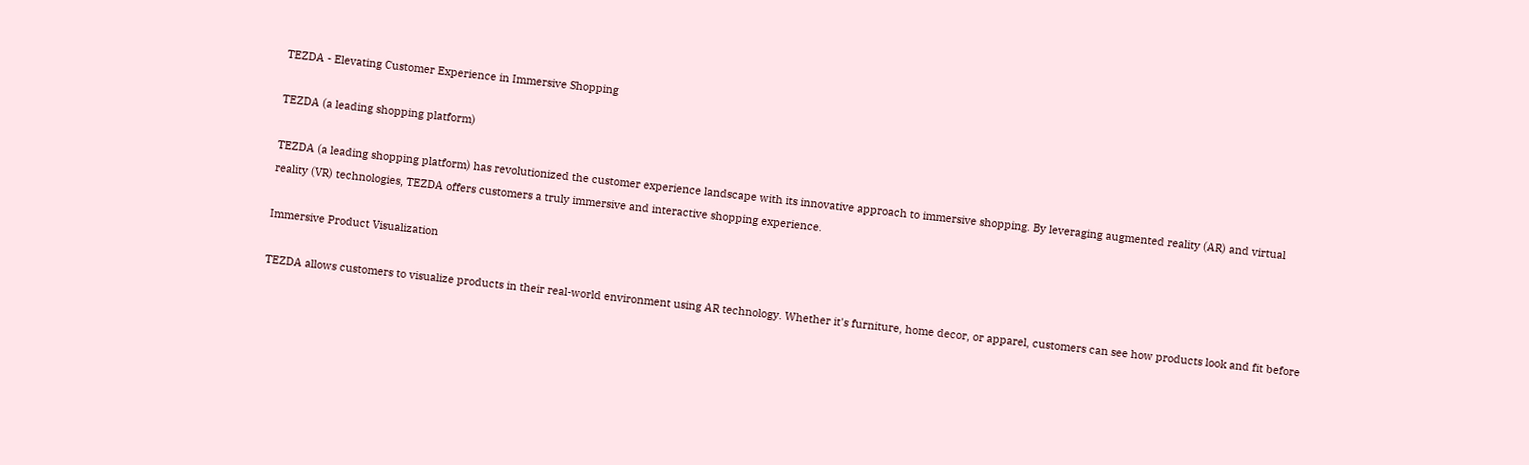TEZDA - Elevating Customer Experience in Immersive Shopping

TEZDA (a leading shopping platform)

TEZDA (a leading shopping platform) has revolutionized the customer experience landscape with its innovative approach to immersive shopping. By leveraging augmented reality (AR) and virtual reality (VR) technologies, TEZDA offers customers a truly immersive and interactive shopping experience.

Immersive Product Visualization

TEZDA allows customers to visualize products in their real-world environment using AR technology. Whether it's furniture, home decor, or apparel, customers can see how products look and fit before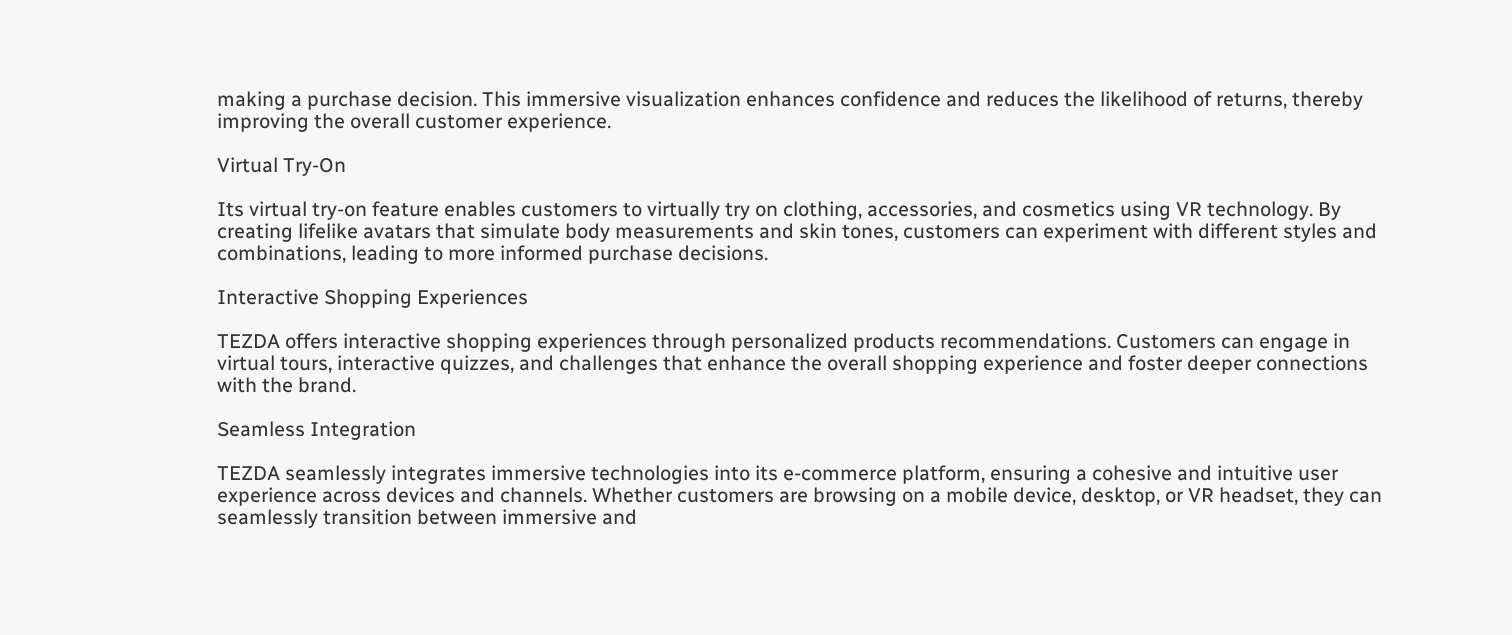making a purchase decision. This immersive visualization enhances confidence and reduces the likelihood of returns, thereby improving the overall customer experience.

Virtual Try-On

Its virtual try-on feature enables customers to virtually try on clothing, accessories, and cosmetics using VR technology. By creating lifelike avatars that simulate body measurements and skin tones, customers can experiment with different styles and combinations, leading to more informed purchase decisions.

Interactive Shopping Experiences

TEZDA offers interactive shopping experiences through personalized products recommendations. Customers can engage in virtual tours, interactive quizzes, and challenges that enhance the overall shopping experience and foster deeper connections with the brand.

Seamless Integration

TEZDA seamlessly integrates immersive technologies into its e-commerce platform, ensuring a cohesive and intuitive user experience across devices and channels. Whether customers are browsing on a mobile device, desktop, or VR headset, they can seamlessly transition between immersive and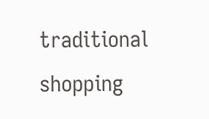traditional shopping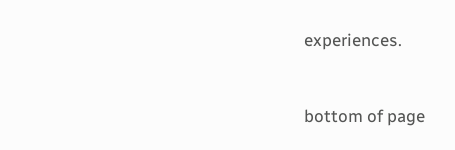experiences.



bottom of page